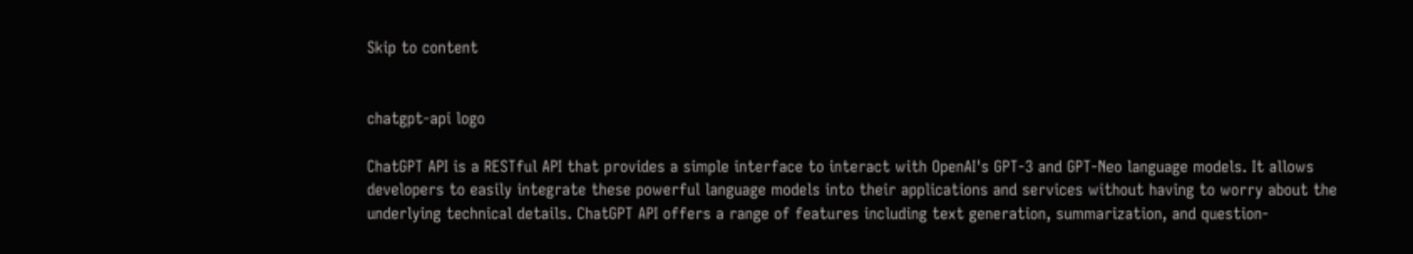Skip to content


chatgpt-api logo

ChatGPT API is a RESTful API that provides a simple interface to interact with OpenAI's GPT-3 and GPT-Neo language models. It allows developers to easily integrate these powerful language models into their applications and services without having to worry about the underlying technical details. ChatGPT API offers a range of features including text generation, summarization, and question-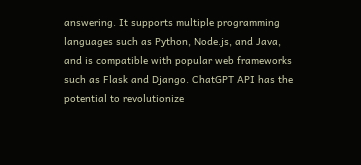answering. It supports multiple programming languages such as Python, Node.js, and Java, and is compatible with popular web frameworks such as Flask and Django. ChatGPT API has the potential to revolutionize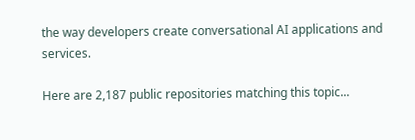the way developers create conversational AI applications and services.

Here are 2,187 public repositories matching this topic...